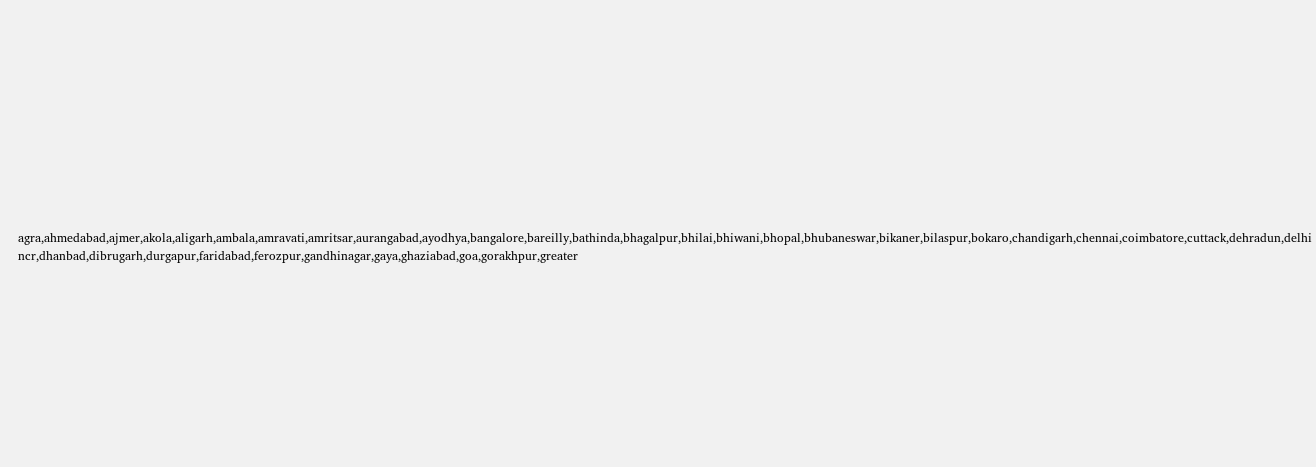agra,ahmedabad,ajmer,akola,aligarh,ambala,amravati,amritsar,aurangabad,ayodhya,bangalore,bareilly,bathinda,bhagalpur,bhilai,bhiwani,bhopal,bhubaneswar,bikaner,bilaspur,bokaro,chandigarh,chennai,coimbatore,cuttack,dehradun,delhi ncr,dhanbad,dibrugarh,durgapur,faridabad,ferozpur,gandhinagar,gaya,ghaziabad,goa,gorakhpur,greater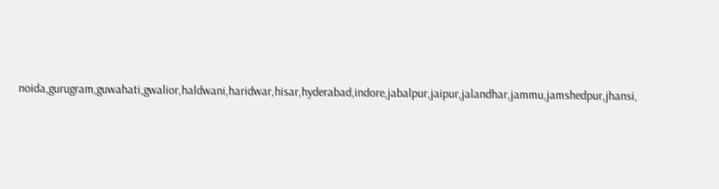noida,gurugram,guwahati,gwalior,haldwani,haridwar,hisar,hyderabad,indore,jabalpur,jaipur,jalandhar,jammu,jamshedpur,jhansi,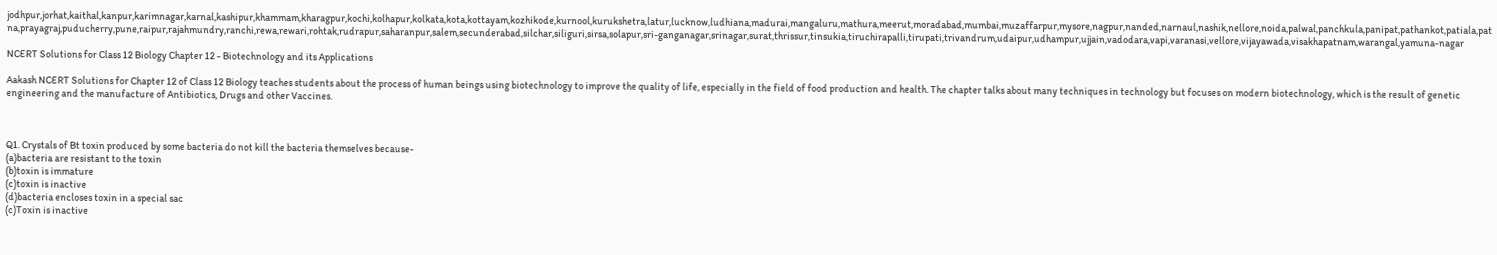jodhpur,jorhat,kaithal,kanpur,karimnagar,karnal,kashipur,khammam,kharagpur,kochi,kolhapur,kolkata,kota,kottayam,kozhikode,kurnool,kurukshetra,latur,lucknow,ludhiana,madurai,mangaluru,mathura,meerut,moradabad,mumbai,muzaffarpur,mysore,nagpur,nanded,narnaul,nashik,nellore,noida,palwal,panchkula,panipat,pathankot,patiala,patna,prayagraj,puducherry,pune,raipur,rajahmundry,ranchi,rewa,rewari,rohtak,rudrapur,saharanpur,salem,secunderabad,silchar,siliguri,sirsa,solapur,sri-ganganagar,srinagar,surat,thrissur,tinsukia,tiruchirapalli,tirupati,trivandrum,udaipur,udhampur,ujjain,vadodara,vapi,varanasi,vellore,vijayawada,visakhapatnam,warangal,yamuna-nagar

NCERT Solutions for Class 12 Biology Chapter 12 - Biotechnology and its Applications

Aakash NCERT Solutions for Chapter 12 of Class 12 Biology teaches students about the process of human beings using biotechnology to improve the quality of life, especially in the field of food production and health. The chapter talks about many techniques in technology but focuses on modern biotechnology, which is the result of genetic engineering and the manufacture of Antibiotics, Drugs and other Vaccines.



Q1. Crystals of Bt toxin produced by some bacteria do not kill the bacteria themselves because-
(a)bacteria are resistant to the toxin
(b)toxin is immature
(c)toxin is inactive
(d)bacteria encloses toxin in a special sac
(c)Toxin is inactive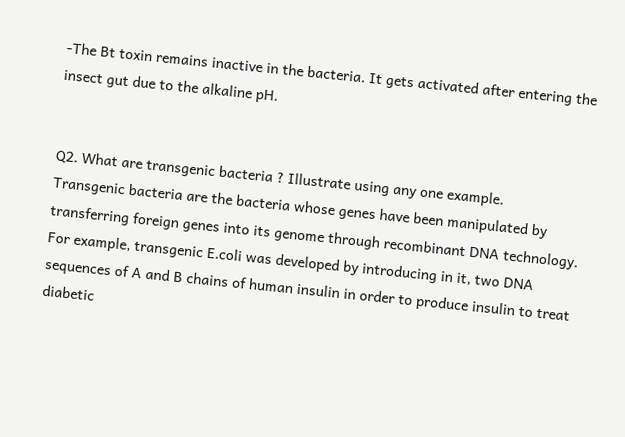-The Bt toxin remains inactive in the bacteria. It gets activated after entering the insect gut due to the alkaline pH.


Q2. What are transgenic bacteria ? Illustrate using any one example.
Transgenic bacteria are the bacteria whose genes have been manipulated by transferring foreign genes into its genome through recombinant DNA technology. For example, transgenic E.coli was developed by introducing in it, two DNA sequences of A and B chains of human insulin in order to produce insulin to treat diabetic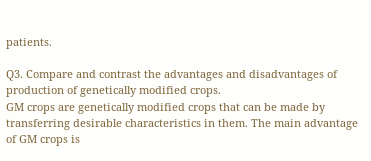patients.

Q3. Compare and contrast the advantages and disadvantages of production of genetically modified crops.
GM crops are genetically modified crops that can be made by transferring desirable characteristics in them. The main advantage of GM crops is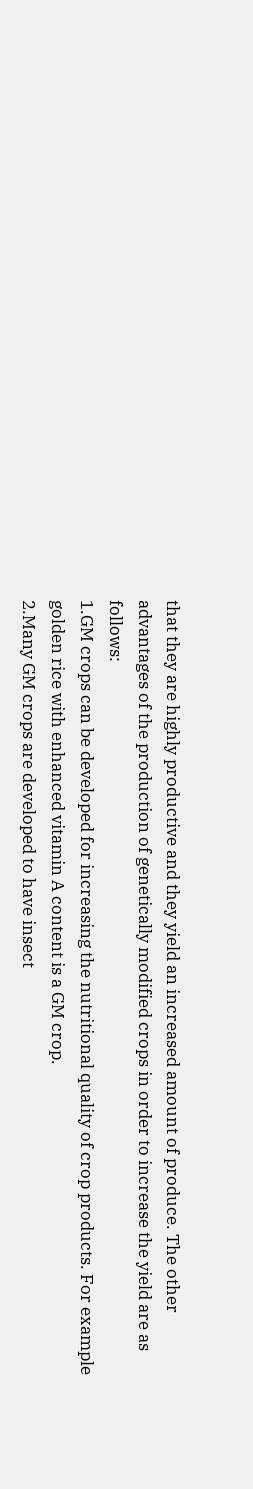that they are highly productive and they yield an increased amount of produce. The other advantages of the production of genetically modified crops in order to increase the yield are as follows:
1.GM crops can be developed for increasing the nutritional quality of crop products. For example golden rice with enhanced vitamin A content is a GM crop.
2.Many GM crops are developed to have insect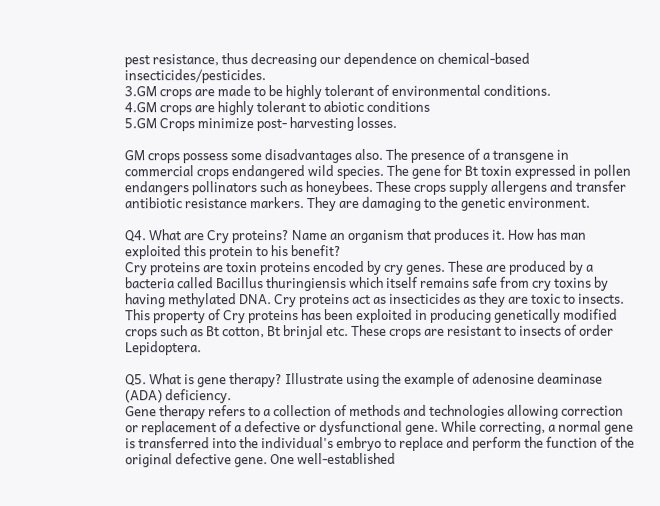pest resistance, thus decreasing our dependence on chemical-based insecticides/pesticides.
3.GM crops are made to be highly tolerant of environmental conditions.
4.GM crops are highly tolerant to abiotic conditions
5.GM Crops minimize post- harvesting losses.

GM crops possess some disadvantages also. The presence of a transgene in commercial crops endangered wild species. The gene for Bt toxin expressed in pollen endangers pollinators such as honeybees. These crops supply allergens and transfer antibiotic resistance markers. They are damaging to the genetic environment.

Q4. What are Cry proteins? Name an organism that produces it. How has man exploited this protein to his benefit?
Cry proteins are toxin proteins encoded by cry genes. These are produced by a bacteria called Bacillus thuringiensis which itself remains safe from cry toxins by having methylated DNA. Cry proteins act as insecticides as they are toxic to insects. This property of Cry proteins has been exploited in producing genetically modified crops such as Bt cotton, Bt brinjal etc. These crops are resistant to insects of order Lepidoptera.

Q5. What is gene therapy? Illustrate using the example of adenosine deaminase (ADA) deficiency.
Gene therapy refers to a collection of methods and technologies allowing correction or replacement of a defective or dysfunctional gene. While correcting, a normal gene is transferred into the individual's embryo to replace and perform the function of the original defective gene. One well-established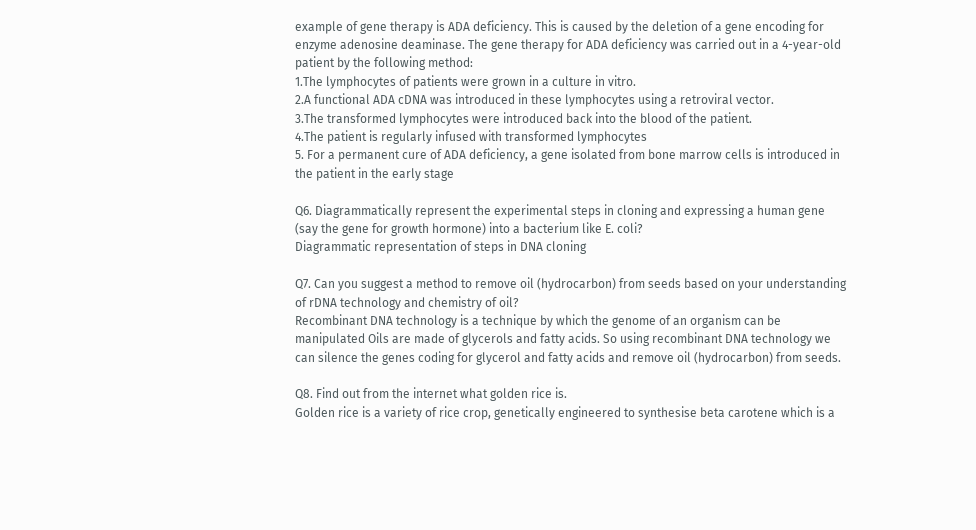example of gene therapy is ADA deficiency. This is caused by the deletion of a gene encoding for enzyme adenosine deaminase. The gene therapy for ADA deficiency was carried out in a 4-year-old patient by the following method:
1.The lymphocytes of patients were grown in a culture in vitro.
2.A functional ADA cDNA was introduced in these lymphocytes using a retroviral vector.
3.The transformed lymphocytes were introduced back into the blood of the patient.
4.The patient is regularly infused with transformed lymphocytes
5. For a permanent cure of ADA deficiency, a gene isolated from bone marrow cells is introduced in the patient in the early stage

Q6. Diagrammatically represent the experimental steps in cloning and expressing a human gene (say the gene for growth hormone) into a bacterium like E. coli?
Diagrammatic representation of steps in DNA cloning

Q7. Can you suggest a method to remove oil (hydrocarbon) from seeds based on your understanding of rDNA technology and chemistry of oil?
Recombinant DNA technology is a technique by which the genome of an organism can be manipulated Oils are made of glycerols and fatty acids. So using recombinant DNA technology we can silence the genes coding for glycerol and fatty acids and remove oil (hydrocarbon) from seeds.

Q8. Find out from the internet what golden rice is.
Golden rice is a variety of rice crop, genetically engineered to synthesise beta carotene which is a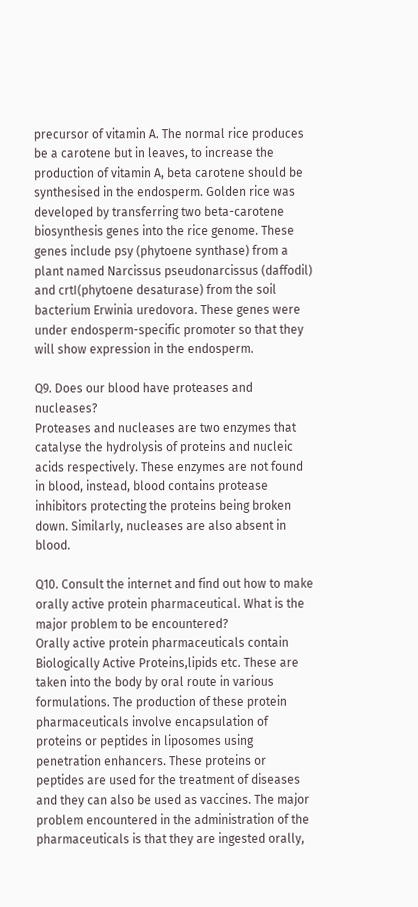precursor of vitamin A. The normal rice produces be a carotene but in leaves, to increase the production of vitamin A, beta carotene should be synthesised in the endosperm. Golden rice was developed by transferring two beta-carotene biosynthesis genes into the rice genome. These genes include psy (phytoene synthase) from a plant named Narcissus pseudonarcissus (daffodil) and crtI(phytoene desaturase) from the soil bacterium Erwinia uredovora. These genes were under endosperm-specific promoter so that they will show expression in the endosperm.

Q9. Does our blood have proteases and nucleases?
Proteases and nucleases are two enzymes that catalyse the hydrolysis of proteins and nucleic acids respectively. These enzymes are not found in blood, instead, blood contains protease inhibitors protecting the proteins being broken down. Similarly, nucleases are also absent in blood.

Q10. Consult the internet and find out how to make orally active protein pharmaceutical. What is the major problem to be encountered?
Orally active protein pharmaceuticals contain Biologically Active Proteins,lipids etc. These are taken into the body by oral route in various formulations. The production of these protein pharmaceuticals involve encapsulation of proteins or peptides in liposomes using penetration enhancers. These proteins or peptides are used for the treatment of diseases and they can also be used as vaccines. The major problem encountered in the administration of the pharmaceuticals is that they are ingested orally,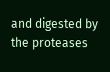and digested by the proteases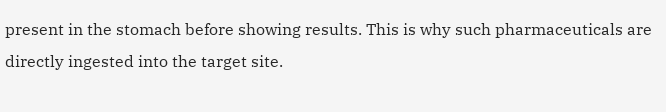present in the stomach before showing results. This is why such pharmaceuticals are directly ingested into the target site.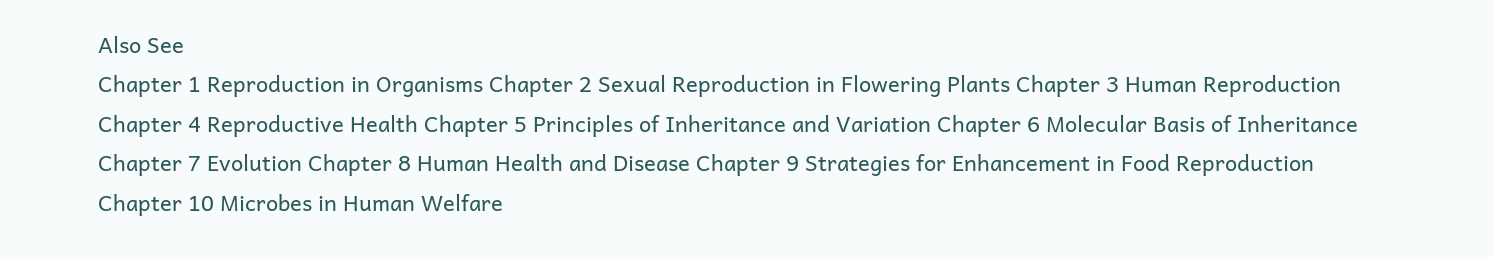Also See
Chapter 1 Reproduction in Organisms Chapter 2 Sexual Reproduction in Flowering Plants Chapter 3 Human Reproduction
Chapter 4 Reproductive Health Chapter 5 Principles of Inheritance and Variation Chapter 6 Molecular Basis of Inheritance
Chapter 7 Evolution Chapter 8 Human Health and Disease Chapter 9 Strategies for Enhancement in Food Reproduction
Chapter 10 Microbes in Human Welfare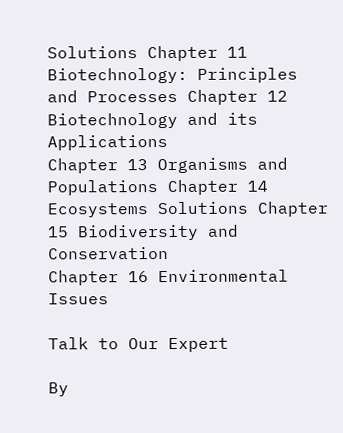Solutions Chapter 11 Biotechnology: Principles and Processes Chapter 12 Biotechnology and its Applications
Chapter 13 Organisms and Populations Chapter 14 Ecosystems Solutions Chapter 15 Biodiversity and Conservation
Chapter 16 Environmental Issues

Talk to Our Expert

By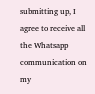submitting up, I agree to receive all the Whatsapp communication on my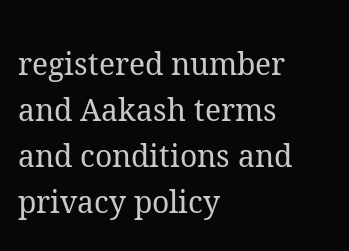registered number and Aakash terms and conditions and privacy policy